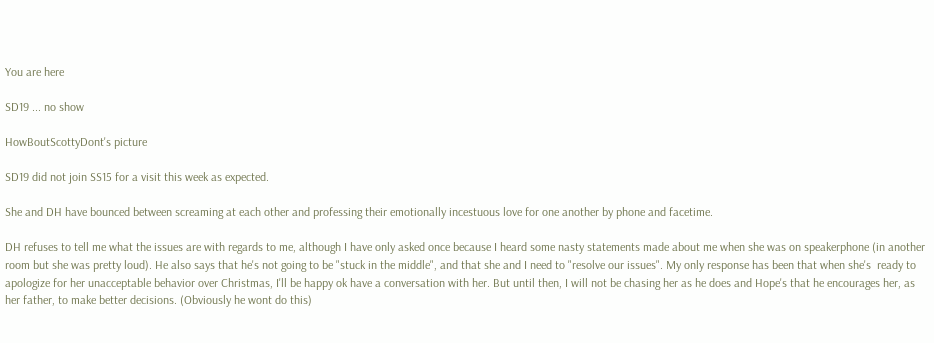You are here

SD19 ... no show

HowBoutScottyDont's picture

SD19 did not join SS15 for a visit this week as expected.

She and DH have bounced between screaming at each other and professing their emotionally incestuous love for one another by phone and facetime.

DH refuses to tell me what the issues are with regards to me, although I have only asked once because I heard some nasty statements made about me when she was on speakerphone (in another room but she was pretty loud). He also says that he's not going to be "stuck in the middle", and that she and I need to "resolve our issues". My only response has been that when she's  ready to apologize for her unacceptable behavior over Christmas, I'll be happy ok have a conversation with her. But until then, I will not be chasing her as he does and Hope's that he encourages her, as her father, to make better decisions. (Obviously he wont do this)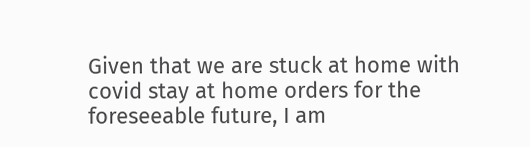Given that we are stuck at home with covid stay at home orders for the foreseeable future, I am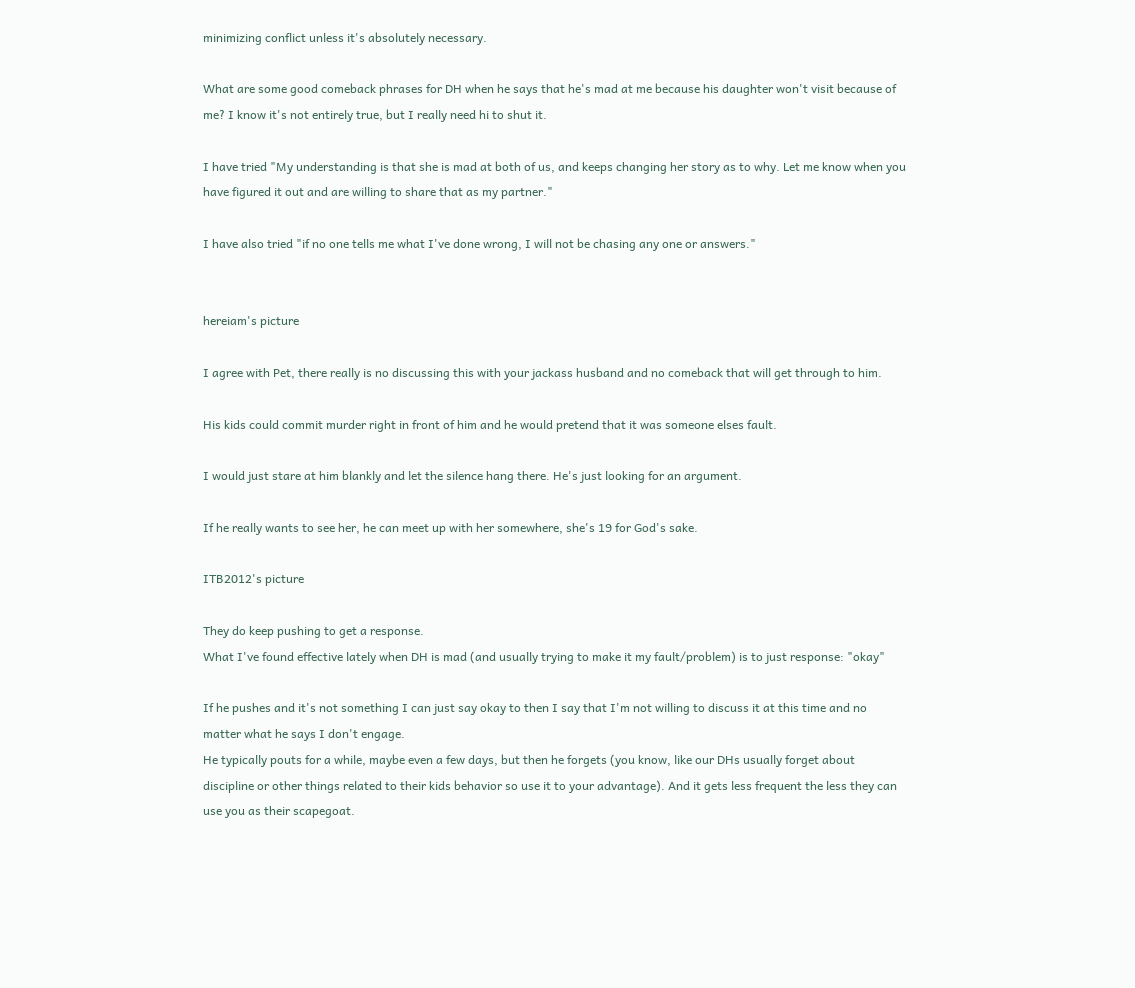minimizing conflict unless it's absolutely necessary.

What are some good comeback phrases for DH when he says that he's mad at me because his daughter won't visit because of me? I know it's not entirely true, but I really need hi to shut it.

I have tried "My understanding is that she is mad at both of us, and keeps changing her story as to why. Let me know when you have figured it out and are willing to share that as my partner."

I have also tried "if no one tells me what I've done wrong, I will not be chasing any one or answers."


hereiam's picture

I agree with Pet, there really is no discussing this with your jackass husband and no comeback that will get through to him.

His kids could commit murder right in front of him and he would pretend that it was someone elses fault.

I would just stare at him blankly and let the silence hang there. He's just looking for an argument.

If he really wants to see her, he can meet up with her somewhere, she's 19 for God's sake.

ITB2012's picture

They do keep pushing to get a response.
What I've found effective lately when DH is mad (and usually trying to make it my fault/problem) is to just response: "okay"

If he pushes and it's not something I can just say okay to then I say that I'm not willing to discuss it at this time and no matter what he says I don't engage.
He typically pouts for a while, maybe even a few days, but then he forgets (you know, like our DHs usually forget about discipline or other things related to their kids behavior so use it to your advantage). And it gets less frequent the less they can use you as their scapegoat.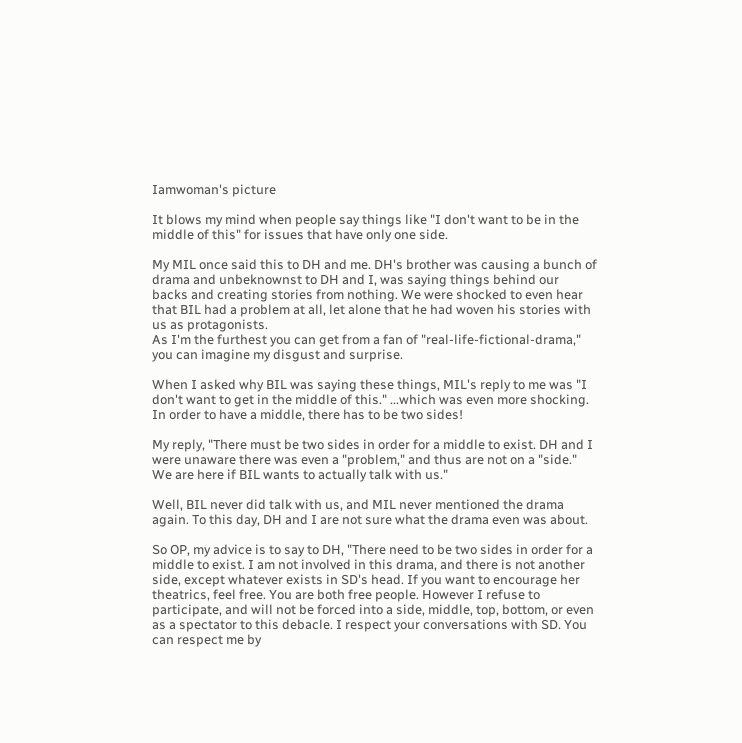Iamwoman's picture

It blows my mind when people say things like "I don't want to be in the middle of this" for issues that have only one side.

My MIL once said this to DH and me. DH's brother was causing a bunch of drama and unbeknownst to DH and I, was saying things behind our backs and creating stories from nothing. We were shocked to even hear that BIL had a problem at all, let alone that he had woven his stories with us as protagonists.
As I'm the furthest you can get from a fan of "real-life-fictional-drama," you can imagine my disgust and surprise.

When I asked why BIL was saying these things, MIL's reply to me was "I don't want to get in the middle of this." ...which was even more shocking. In order to have a middle, there has to be two sides!

My reply, "There must be two sides in order for a middle to exist. DH and I were unaware there was even a "problem," and thus are not on a "side." We are here if BIL wants to actually talk with us."

Well, BIL never did talk with us, and MIL never mentioned the drama again. To this day, DH and I are not sure what the drama even was about.

So OP, my advice is to say to DH, "There need to be two sides in order for a middle to exist. I am not involved in this drama, and there is not another side, except whatever exists in SD's head. If you want to encourage her theatrics, feel free. You are both free people. However I refuse to participate, and will not be forced into a side, middle, top, bottom, or even as a spectator to this debacle. I respect your conversations with SD. You can respect me by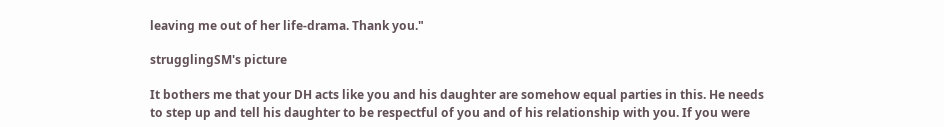leaving me out of her life-drama. Thank you."

strugglingSM's picture

It bothers me that your DH acts like you and his daughter are somehow equal parties in this. He needs to step up and tell his daughter to be respectful of you and of his relationship with you. If you were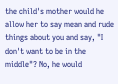the child's mother would he allow her to say mean and rude things about you and say, "I don't want to be in the middle"? No, he would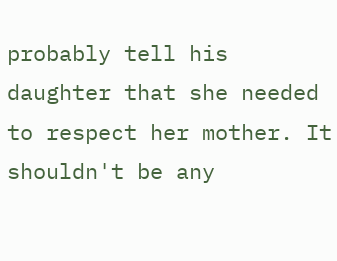probably tell his daughter that she needed to respect her mother. It shouldn't be any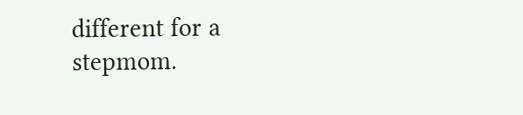different for a stepmom.